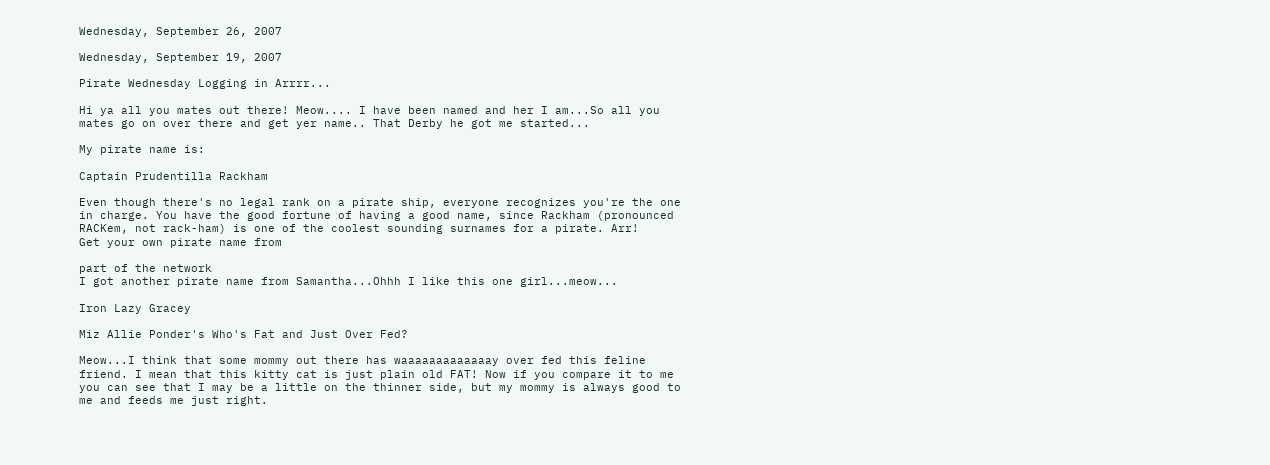Wednesday, September 26, 2007

Wednesday, September 19, 2007

Pirate Wednesday Logging in Arrrr...

Hi ya all you mates out there! Meow.... I have been named and her I am...So all you mates go on over there and get yer name.. That Derby he got me started...

My pirate name is:

Captain Prudentilla Rackham

Even though there's no legal rank on a pirate ship, everyone recognizes you're the one in charge. You have the good fortune of having a good name, since Rackham (pronounced RACKem, not rack-ham) is one of the coolest sounding surnames for a pirate. Arr!
Get your own pirate name from

part of the network
I got another pirate name from Samantha...Ohhh I like this one girl...meow...

Iron Lazy Gracey

Miz Allie Ponder's Who's Fat and Just Over Fed?

Meow...I think that some mommy out there has waaaaaaaaaaaaay over fed this feline friend. I mean that this kitty cat is just plain old FAT! Now if you compare it to me you can see that I may be a little on the thinner side, but my mommy is always good to me and feeds me just right.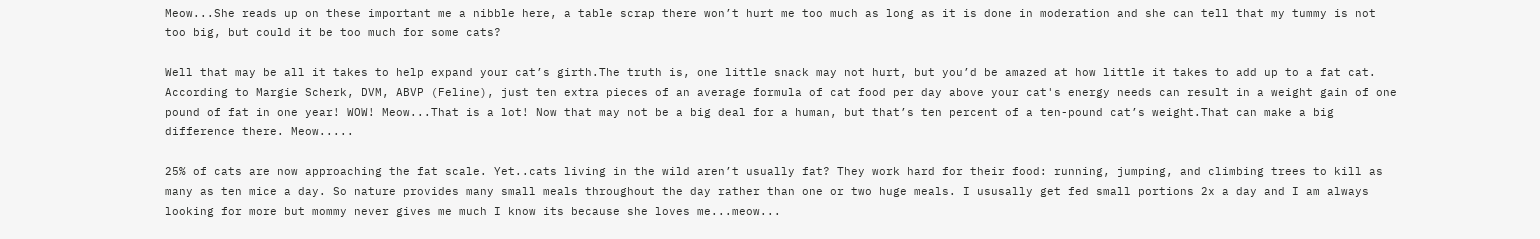Meow...She reads up on these important me a nibble here, a table scrap there won’t hurt me too much as long as it is done in moderation and she can tell that my tummy is not too big, but could it be too much for some cats?

Well that may be all it takes to help expand your cat’s girth.The truth is, one little snack may not hurt, but you’d be amazed at how little it takes to add up to a fat cat. According to Margie Scherk, DVM, ABVP (Feline), just ten extra pieces of an average formula of cat food per day above your cat's energy needs can result in a weight gain of one pound of fat in one year! WOW! Meow...That is a lot! Now that may not be a big deal for a human, but that’s ten percent of a ten-pound cat’s weight.That can make a big difference there. Meow.....

25% of cats are now approaching the fat scale. Yet..cats living in the wild aren’t usually fat? They work hard for their food: running, jumping, and climbing trees to kill as many as ten mice a day. So nature provides many small meals throughout the day rather than one or two huge meals. I ususally get fed small portions 2x a day and I am always looking for more but mommy never gives me much I know its because she loves me...meow...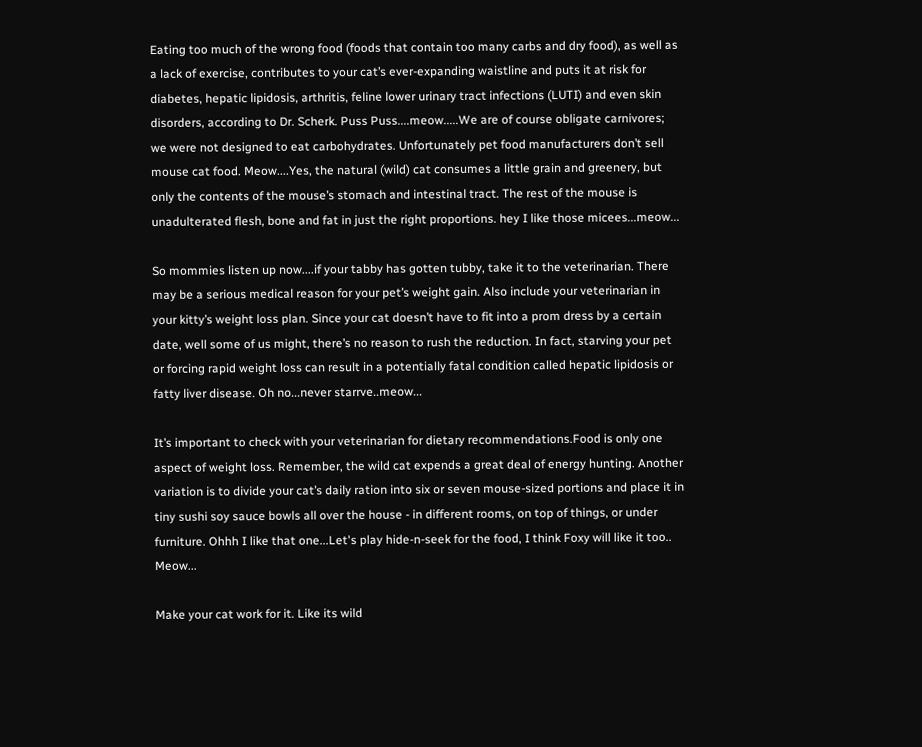Eating too much of the wrong food (foods that contain too many carbs and dry food), as well as a lack of exercise, contributes to your cat’s ever-expanding waistline and puts it at risk for diabetes, hepatic lipidosis, arthritis, feline lower urinary tract infections (LUTI) and even skin disorders, according to Dr. Scherk. Puss Puss....meow.....We are of course obligate carnivores; we were not designed to eat carbohydrates. Unfortunately pet food manufacturers don’t sell mouse cat food. Meow....Yes, the natural (wild) cat consumes a little grain and greenery, but only the contents of the mouse’s stomach and intestinal tract. The rest of the mouse is unadulterated flesh, bone and fat in just the right proportions. hey I like those micees...meow...

So mommies listen up now....if your tabby has gotten tubby, take it to the veterinarian. There may be a serious medical reason for your pet’s weight gain. Also include your veterinarian in your kitty’s weight loss plan. Since your cat doesn’t have to fit into a prom dress by a certain date, well some of us might, there’s no reason to rush the reduction. In fact, starving your pet or forcing rapid weight loss can result in a potentially fatal condition called hepatic lipidosis or fatty liver disease. Oh no...never starrve..meow...

It’s important to check with your veterinarian for dietary recommendations.Food is only one aspect of weight loss. Remember, the wild cat expends a great deal of energy hunting. Another variation is to divide your cat’s daily ration into six or seven mouse-sized portions and place it in tiny sushi soy sauce bowls all over the house - in different rooms, on top of things, or under furniture. Ohhh I like that one...Let's play hide-n-seek for the food, I think Foxy will like it too.. Meow...

Make your cat work for it. Like its wild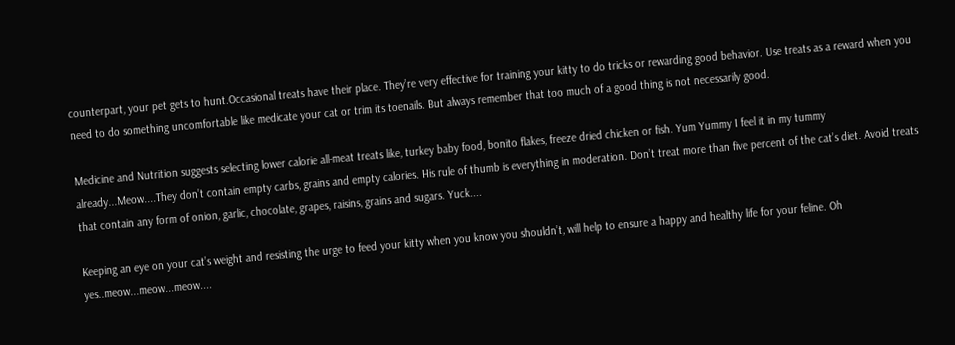counterpart, your pet gets to hunt.Occasional treats have their place. They’re very effective for training your kitty to do tricks or rewarding good behavior. Use treats as a reward when you need to do something uncomfortable like medicate your cat or trim its toenails. But always remember that too much of a good thing is not necessarily good.

Medicine and Nutrition suggests selecting lower calorie all-meat treats like, turkey baby food, bonito flakes, freeze dried chicken or fish. Yum Yummy I feel it in my tummy already...Meow....They don’t contain empty carbs, grains and empty calories. His rule of thumb is everything in moderation. Don’t treat more than five percent of the cat’s diet. Avoid treats that contain any form of onion, garlic, chocolate, grapes, raisins, grains and sugars. Yuck....

Keeping an eye on your cat’s weight and resisting the urge to feed your kitty when you know you shouldn’t, will help to ensure a happy and healthy life for your feline. Oh yes..meow...meow...meow....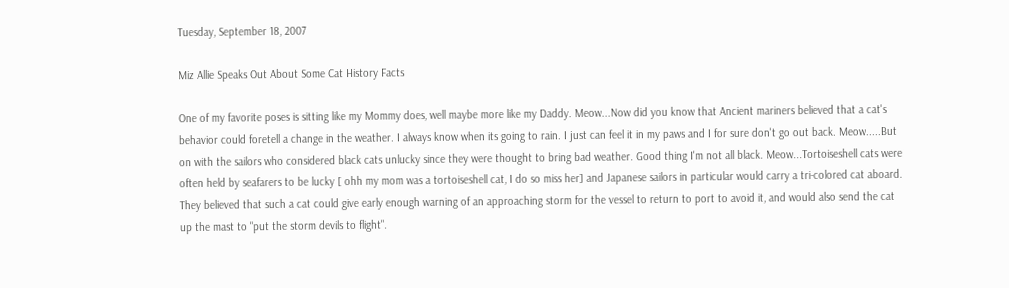Tuesday, September 18, 2007

Miz Allie Speaks Out About Some Cat History Facts

One of my favorite poses is sitting like my Mommy does, well maybe more like my Daddy. Meow...Now did you know that Ancient mariners believed that a cat's behavior could foretell a change in the weather. I always know when its going to rain. I just can feel it in my paws and I for sure don't go out back. Meow.....But on with the sailors who considered black cats unlucky since they were thought to bring bad weather. Good thing I'm not all black. Meow...Tortoiseshell cats were often held by seafarers to be lucky [ ohh my mom was a tortoiseshell cat, I do so miss her] and Japanese sailors in particular would carry a tri-colored cat aboard. They believed that such a cat could give early enough warning of an approaching storm for the vessel to return to port to avoid it, and would also send the cat up the mast to "put the storm devils to flight".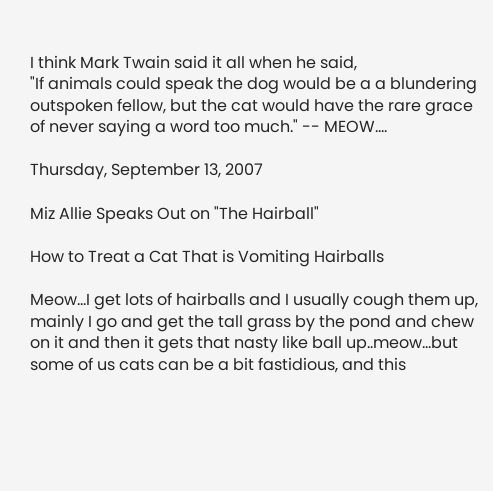I think Mark Twain said it all when he said,
"If animals could speak the dog would be a a blundering outspoken fellow, but the cat would have the rare grace of never saying a word too much." -- MEOW....

Thursday, September 13, 2007

Miz Allie Speaks Out on "The Hairball"

How to Treat a Cat That is Vomiting Hairballs

Meow...I get lots of hairballs and I usually cough them up, mainly I go and get the tall grass by the pond and chew on it and then it gets that nasty like ball up..meow...but some of us cats can be a bit fastidious, and this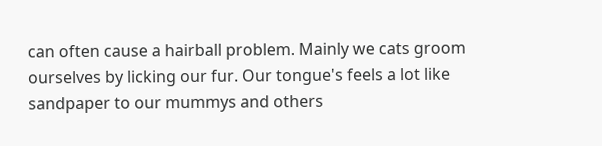can often cause a hairball problem. Mainly we cats groom ourselves by licking our fur. Our tongue's feels a lot like sandpaper to our mummys and others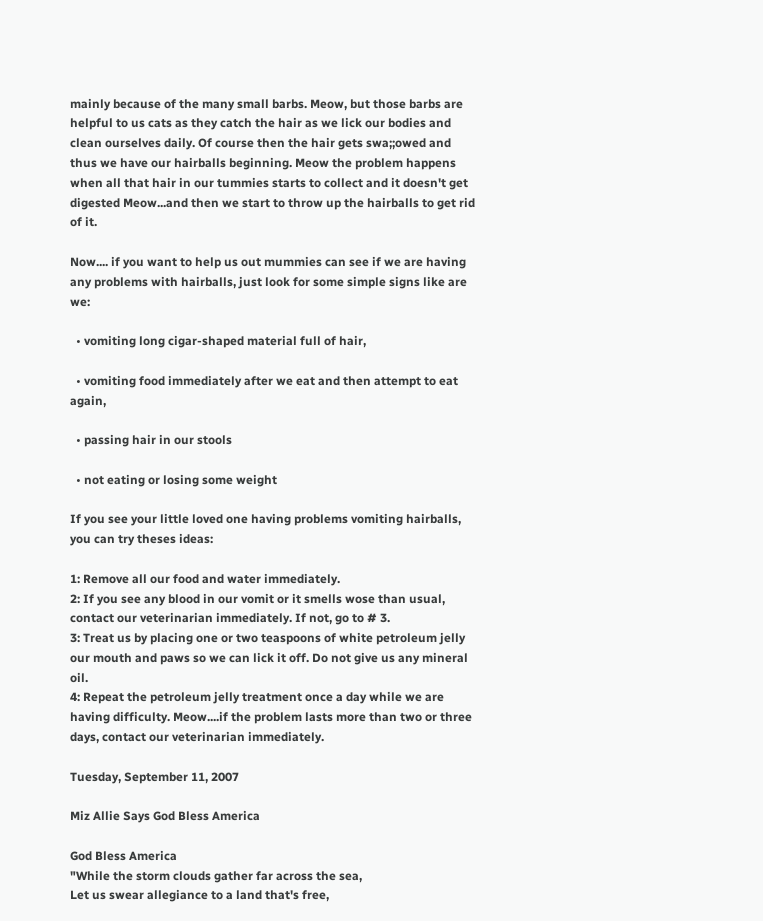mainly because of the many small barbs. Meow, but those barbs are helpful to us cats as they catch the hair as we lick our bodies and clean ourselves daily. Of course then the hair gets swa;;owed and thus we have our hairballs beginning. Meow the problem happens when all that hair in our tummies starts to collect and it doesn't get digested Meow...and then we start to throw up the hairballs to get rid of it.

Now.... if you want to help us out mummies can see if we are having any problems with hairballs, just look for some simple signs like are we:

  • vomiting long cigar-shaped material full of hair,

  • vomiting food immediately after we eat and then attempt to eat again,

  • passing hair in our stools

  • not eating or losing some weight

If you see your little loved one having problems vomiting hairballs, you can try theses ideas:

1: Remove all our food and water immediately.
2: If you see any blood in our vomit or it smells wose than usual, contact our veterinarian immediately. If not, go to # 3.
3: Treat us by placing one or two teaspoons of white petroleum jelly our mouth and paws so we can lick it off. Do not give us any mineral oil.
4: Repeat the petroleum jelly treatment once a day while we are having difficulty. Meow....if the problem lasts more than two or three days, contact our veterinarian immediately.

Tuesday, September 11, 2007

Miz Allie Says God Bless America

God Bless America
"While the storm clouds gather far across the sea,
Let us swear allegiance to a land that's free,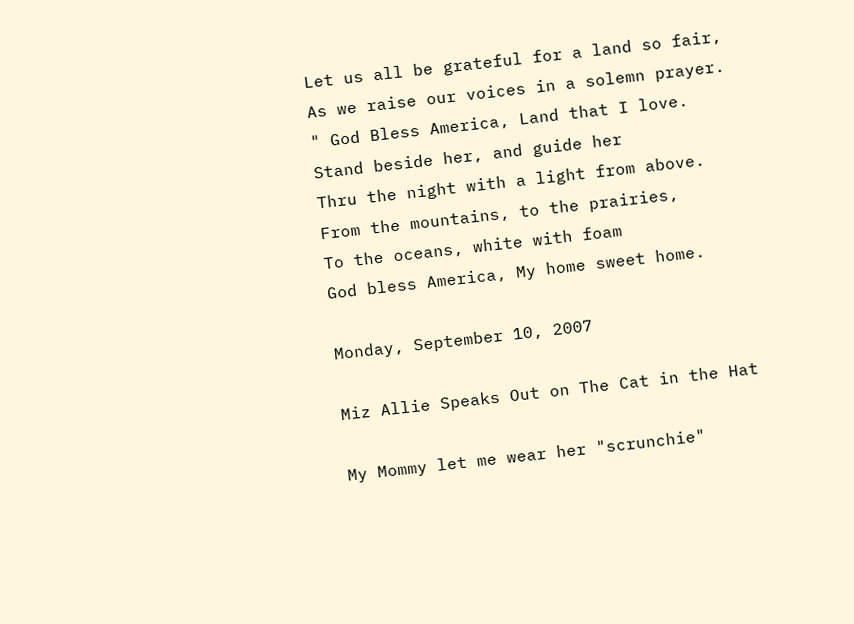Let us all be grateful for a land so fair,
As we raise our voices in a solemn prayer.
" God Bless America, Land that I love.
Stand beside her, and guide her
Thru the night with a light from above.
From the mountains, to the prairies,
To the oceans, white with foam
God bless America, My home sweet home.

Monday, September 10, 2007

Miz Allie Speaks Out on The Cat in the Hat

My Mommy let me wear her "scrunchie"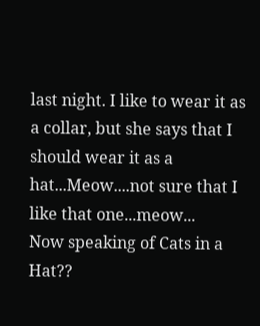last night. I like to wear it as a collar, but she says that I should wear it as a hat...Meow....not sure that I like that one...meow...
Now speaking of Cats in a Hat??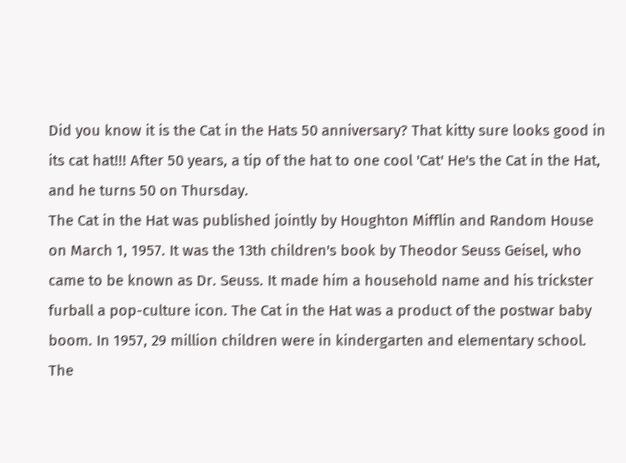Did you know it is the Cat in the Hats 50 anniversary? That kitty sure looks good in its cat hat!!! After 50 years, a tip of the hat to one cool 'Cat' He's the Cat in the Hat, and he turns 50 on Thursday.
The Cat in the Hat was published jointly by Houghton Mifflin and Random House on March 1, 1957. It was the 13th children's book by Theodor Seuss Geisel, who came to be known as Dr. Seuss. It made him a household name and his trickster furball a pop-culture icon. The Cat in the Hat was a product of the postwar baby boom. In 1957, 29 million children were in kindergarten and elementary school. The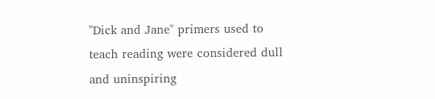"Dick and Jane" primers used to teach reading were considered dull and uninspiring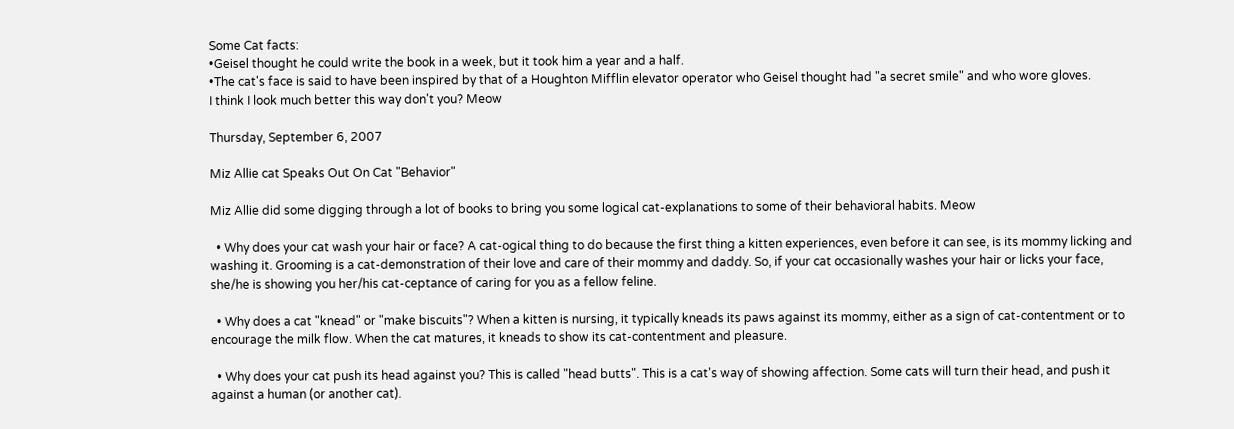Some Cat facts:
•Geisel thought he could write the book in a week, but it took him a year and a half.
•The cat's face is said to have been inspired by that of a Houghton Mifflin elevator operator who Geisel thought had "a secret smile" and who wore gloves.
I think I look much better this way don't you? Meow

Thursday, September 6, 2007

Miz Allie cat Speaks Out On Cat "Behavior"

Miz Allie did some digging through a lot of books to bring you some logical cat-explanations to some of their behavioral habits. Meow

  • Why does your cat wash your hair or face? A cat-ogical thing to do because the first thing a kitten experiences, even before it can see, is its mommy licking and washing it. Grooming is a cat-demonstration of their love and care of their mommy and daddy. So, if your cat occasionally washes your hair or licks your face, she/he is showing you her/his cat-ceptance of caring for you as a fellow feline.

  • Why does a cat "knead" or "make biscuits"? When a kitten is nursing, it typically kneads its paws against its mommy, either as a sign of cat-contentment or to encourage the milk flow. When the cat matures, it kneads to show its cat-contentment and pleasure.

  • Why does your cat push its head against you? This is called "head butts". This is a cat's way of showing affection. Some cats will turn their head, and push it against a human (or another cat).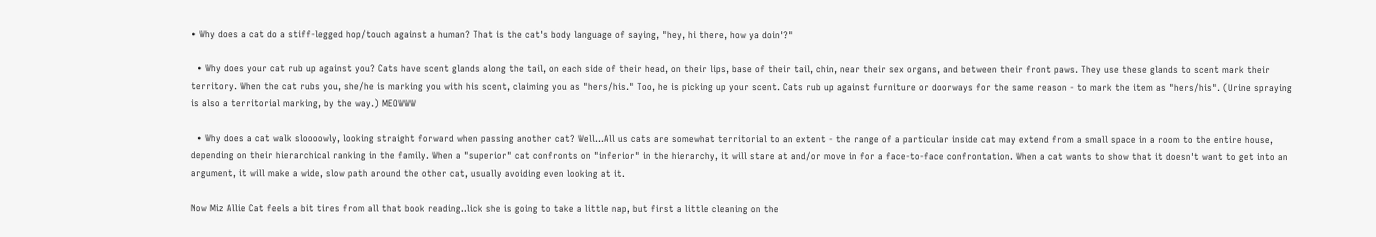• Why does a cat do a stiff-legged hop/touch against a human? That is the cat's body language of saying, "hey, hi there, how ya doin'?"

  • Why does your cat rub up against you? Cats have scent glands along the tail, on each side of their head, on their lips, base of their tail, chin, near their sex organs, and between their front paws. They use these glands to scent mark their territory. When the cat rubs you, she/he is marking you with his scent, claiming you as "hers/his." Too, he is picking up your scent. Cats rub up against furniture or doorways for the same reason - to mark the item as "hers/his". (Urine spraying is also a territorial marking, by the way.) MEOWWW

  • Why does a cat walk sloooowly, looking straight forward when passing another cat? Well...All us cats are somewhat territorial to an extent - the range of a particular inside cat may extend from a small space in a room to the entire house, depending on their hierarchical ranking in the family. When a "superior" cat confronts on "inferior" in the hierarchy, it will stare at and/or move in for a face-to-face confrontation. When a cat wants to show that it doesn't want to get into an argument, it will make a wide, slow path around the other cat, usually avoiding even looking at it.

Now Miz Allie Cat feels a bit tires from all that book reading..lick she is going to take a little nap, but first a little cleaning on the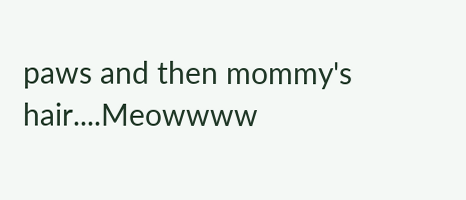paws and then mommy's hair....Meowwww